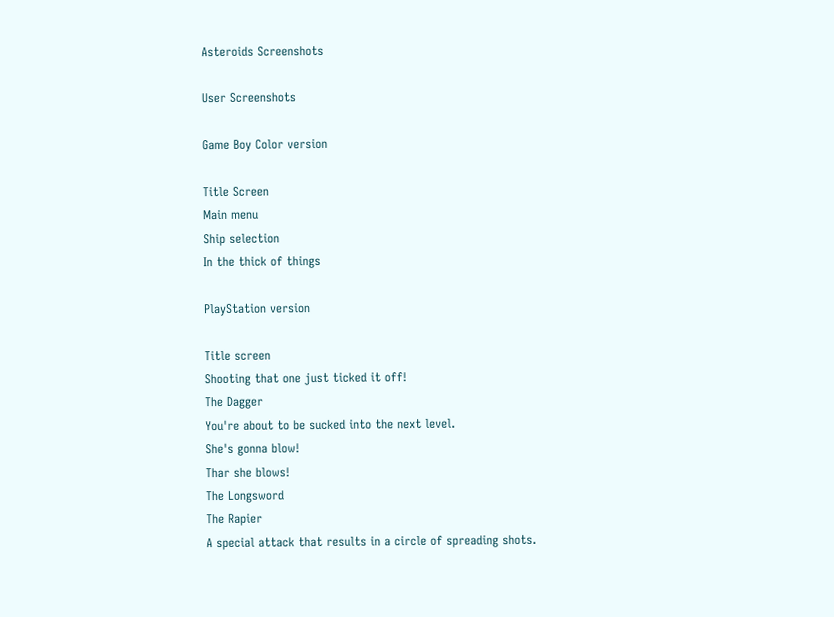Asteroids Screenshots

User Screenshots

Game Boy Color version

Title Screen
Main menu
Ship selection
In the thick of things

PlayStation version

Title screen
Shooting that one just ticked it off!
The Dagger
You're about to be sucked into the next level.
She's gonna blow!
Thar she blows!
The Longsword
The Rapier
A special attack that results in a circle of spreading shots.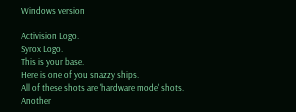Windows version

Activision Logo.
Syrox Logo.
This is your base.
Here is one of you snazzy ships.
All of these shots are 'hardware mode' shots.
Another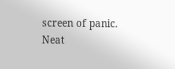screen of panic.
Neat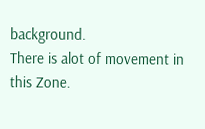background.
There is alot of movement in this Zone.